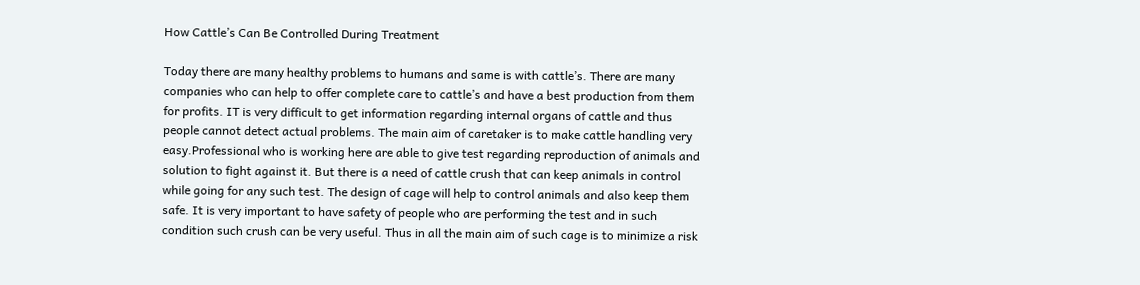How Cattle’s Can Be Controlled During Treatment

Today there are many healthy problems to humans and same is with cattle’s. There are many companies who can help to offer complete care to cattle’s and have a best production from them for profits. IT is very difficult to get information regarding internal organs of cattle and thus people cannot detect actual problems. The main aim of caretaker is to make cattle handling very easy.Professional who is working here are able to give test regarding reproduction of animals and solution to fight against it. But there is a need of cattle crush that can keep animals in control while going for any such test. The design of cage will help to control animals and also keep them safe. It is very important to have safety of people who are performing the test and in such condition such crush can be very useful. Thus in all the main aim of such cage is to minimize a risk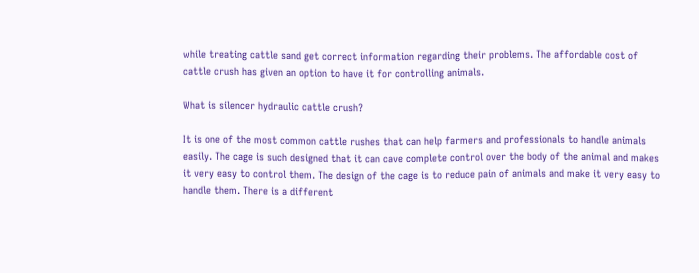while treating cattle sand get correct information regarding their problems. The affordable cost of cattle crush has given an option to have it for controlling animals.

What is silencer hydraulic cattle crush?

It is one of the most common cattle rushes that can help farmers and professionals to handle animals easily. The cage is such designed that it can cave complete control over the body of the animal and makes it very easy to control them. The design of the cage is to reduce pain of animals and make it very easy to handle them. There is a different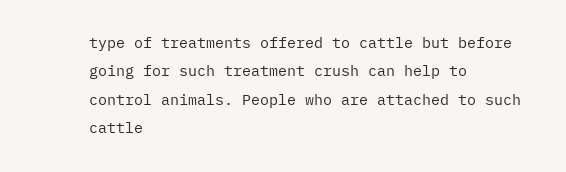type of treatments offered to cattle but before going for such treatment crush can help to control animals. People who are attached to such cattle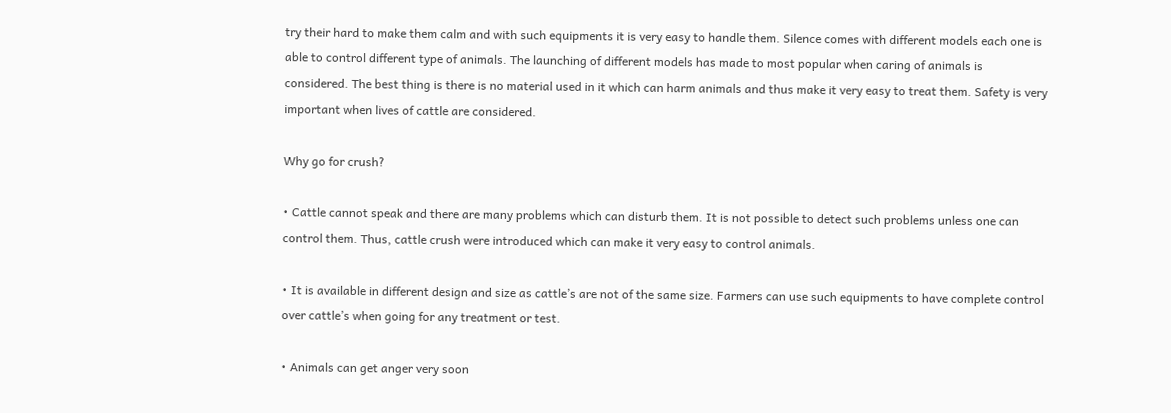try their hard to make them calm and with such equipments it is very easy to handle them. Silence comes with different models each one is able to control different type of animals. The launching of different models has made to most popular when caring of animals is considered. The best thing is there is no material used in it which can harm animals and thus make it very easy to treat them. Safety is very important when lives of cattle are considered.

Why go for crush?

• Cattle cannot speak and there are many problems which can disturb them. It is not possible to detect such problems unless one can control them. Thus, cattle crush were introduced which can make it very easy to control animals.

• It is available in different design and size as cattle’s are not of the same size. Farmers can use such equipments to have complete control over cattle’s when going for any treatment or test.

• Animals can get anger very soon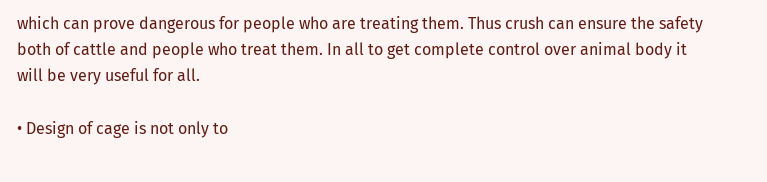which can prove dangerous for people who are treating them. Thus crush can ensure the safety both of cattle and people who treat them. In all to get complete control over animal body it will be very useful for all.

• Design of cage is not only to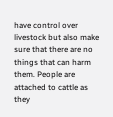have control over livestock but also make sure that there are no things that can harm them. People are attached to cattle as they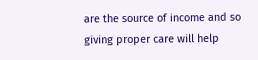are the source of income and so giving proper care will help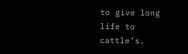to give long life to cattle’s.